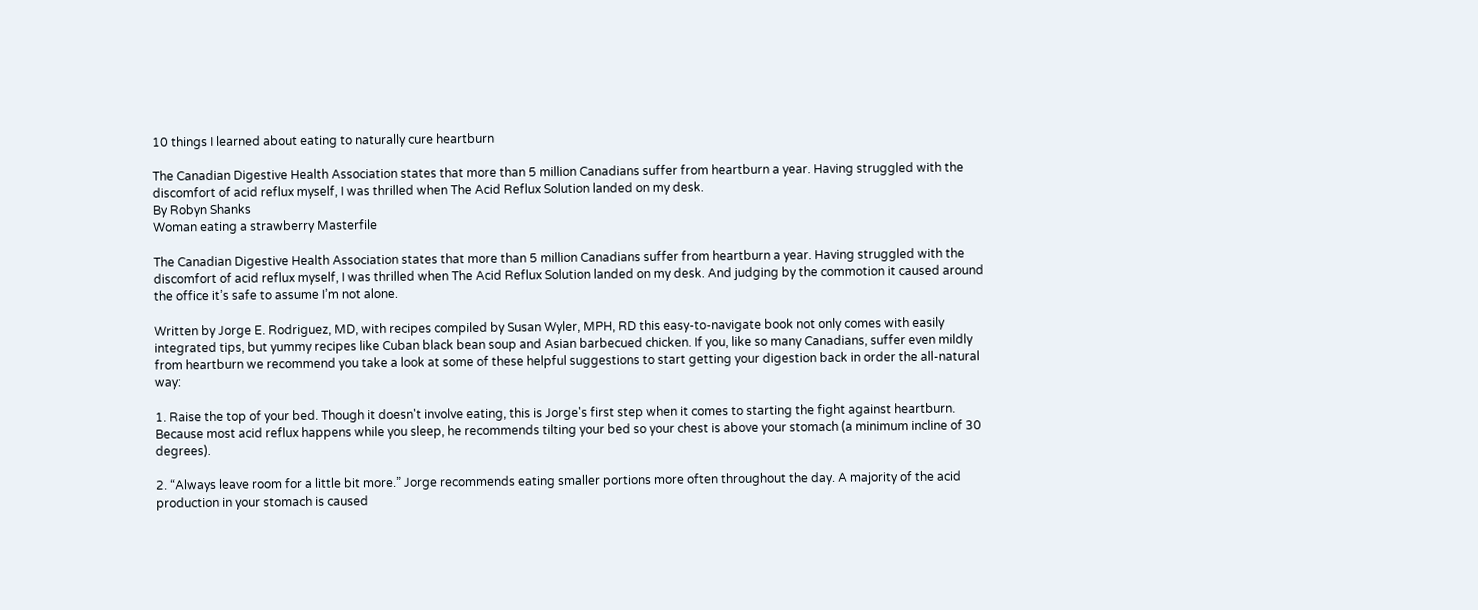10 things I learned about eating to naturally cure heartburn

The Canadian Digestive Health Association states that more than 5 million Canadians suffer from heartburn a year. Having struggled with the discomfort of acid reflux myself, I was thrilled when The Acid Reflux Solution landed on my desk.
By Robyn Shanks
Woman eating a strawberry Masterfile

The Canadian Digestive Health Association states that more than 5 million Canadians suffer from heartburn a year. Having struggled with the discomfort of acid reflux myself, I was thrilled when The Acid Reflux Solution landed on my desk. And judging by the commotion it caused around the office it’s safe to assume I’m not alone.

Written by Jorge E. Rodriguez, MD, with recipes compiled by Susan Wyler, MPH, RD this easy-to-navigate book not only comes with easily integrated tips, but yummy recipes like Cuban black bean soup and Asian barbecued chicken. If you, like so many Canadians, suffer even mildly from heartburn we recommend you take a look at some of these helpful suggestions to start getting your digestion back in order the all-natural way:

1. Raise the top of your bed. Though it doesn't involve eating, this is Jorge's first step when it comes to starting the fight against heartburn. Because most acid reflux happens while you sleep, he recommends tilting your bed so your chest is above your stomach (a minimum incline of 30 degrees).

2. “Always leave room for a little bit more.” Jorge recommends eating smaller portions more often throughout the day. A majority of the acid production in your stomach is caused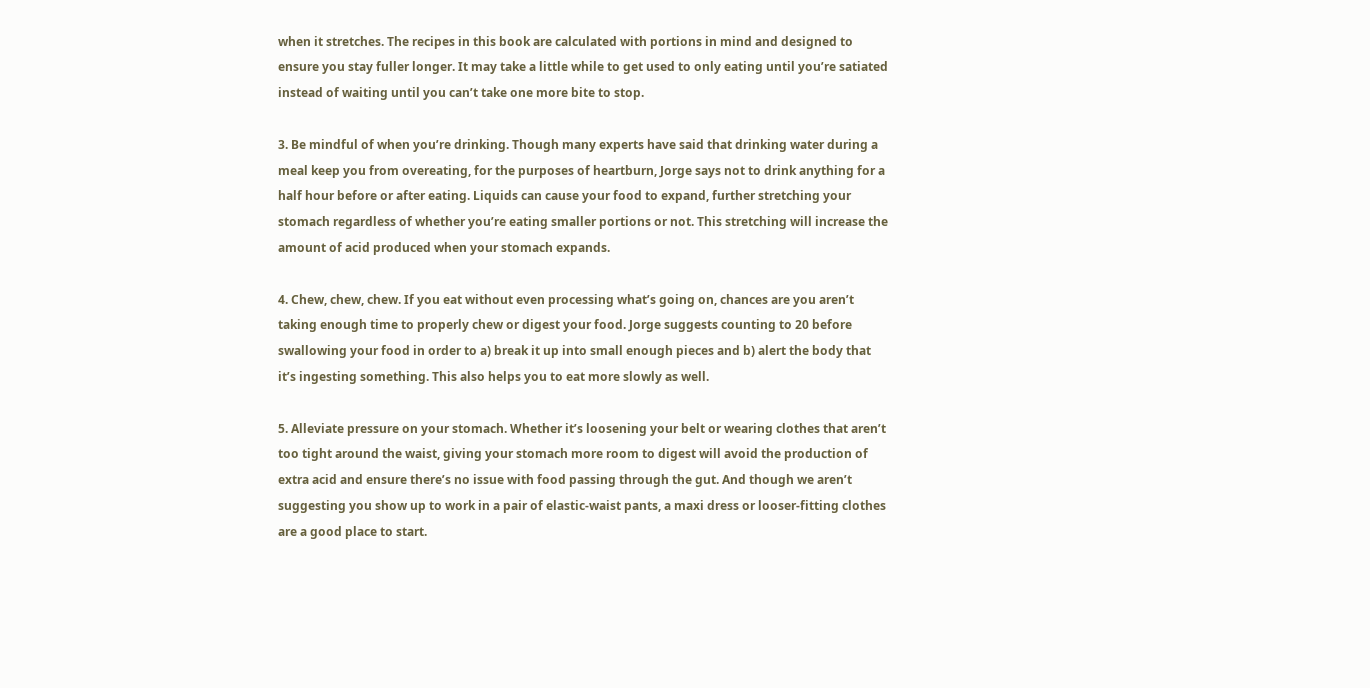when it stretches. The recipes in this book are calculated with portions in mind and designed to ensure you stay fuller longer. It may take a little while to get used to only eating until you’re satiated instead of waiting until you can’t take one more bite to stop.

3. Be mindful of when you’re drinking. Though many experts have said that drinking water during a meal keep you from overeating, for the purposes of heartburn, Jorge says not to drink anything for a half hour before or after eating. Liquids can cause your food to expand, further stretching your stomach regardless of whether you’re eating smaller portions or not. This stretching will increase the amount of acid produced when your stomach expands.

4. Chew, chew, chew. If you eat without even processing what’s going on, chances are you aren’t taking enough time to properly chew or digest your food. Jorge suggests counting to 20 before swallowing your food in order to a) break it up into small enough pieces and b) alert the body that it’s ingesting something. This also helps you to eat more slowly as well.

5. Alleviate pressure on your stomach. Whether it’s loosening your belt or wearing clothes that aren’t too tight around the waist, giving your stomach more room to digest will avoid the production of extra acid and ensure there’s no issue with food passing through the gut. And though we aren’t suggesting you show up to work in a pair of elastic-waist pants, a maxi dress or looser-fitting clothes are a good place to start.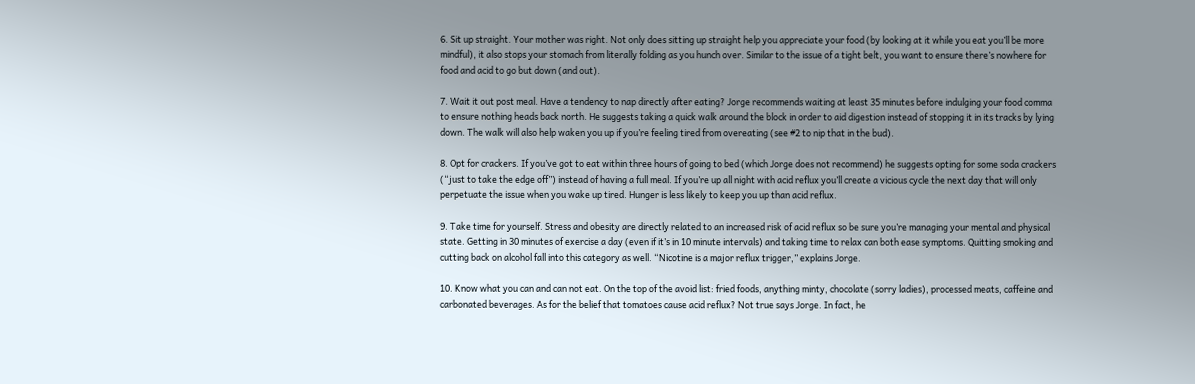6. Sit up straight. Your mother was right. Not only does sitting up straight help you appreciate your food (by looking at it while you eat you’ll be more mindful), it also stops your stomach from literally folding as you hunch over. Similar to the issue of a tight belt, you want to ensure there’s nowhere for food and acid to go but down (and out).

7. Wait it out post meal. Have a tendency to nap directly after eating? Jorge recommends waiting at least 35 minutes before indulging your food comma to ensure nothing heads back north. He suggests taking a quick walk around the block in order to aid digestion instead of stopping it in its tracks by lying down. The walk will also help waken you up if you’re feeling tired from overeating (see #2 to nip that in the bud).

8. Opt for crackers. If you’ve got to eat within three hours of going to bed (which Jorge does not recommend) he suggests opting for some soda crackers (“just to take the edge off”) instead of having a full meal. If you’re up all night with acid reflux you’ll create a vicious cycle the next day that will only perpetuate the issue when you wake up tired. Hunger is less likely to keep you up than acid reflux.

9. Take time for yourself. Stress and obesity are directly related to an increased risk of acid reflux so be sure you’re managing your mental and physical state. Getting in 30 minutes of exercise a day (even if it’s in 10 minute intervals) and taking time to relax can both ease symptoms. Quitting smoking and cutting back on alcohol fall into this category as well. “Nicotine is a major reflux trigger,” explains Jorge.

10. Know what you can and can not eat. On the top of the avoid list: fried foods, anything minty, chocolate (sorry ladies), processed meats, caffeine and carbonated beverages. As for the belief that tomatoes cause acid reflux? Not true says Jorge. In fact, he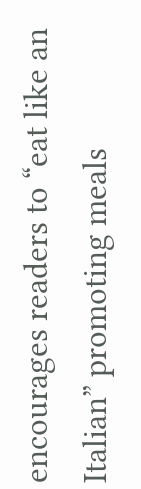encourages readers to “eat like an Italian” promoting meals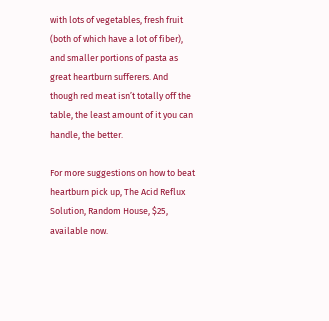with lots of vegetables, fresh fruit (both of which have a lot of fiber), and smaller portions of pasta as great heartburn sufferers. And though red meat isn’t totally off the table, the least amount of it you can handle, the better.

For more suggestions on how to beat heartburn pick up, The Acid Reflux Solution, Random House, $25, available now.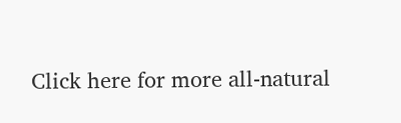Click here for more all-natural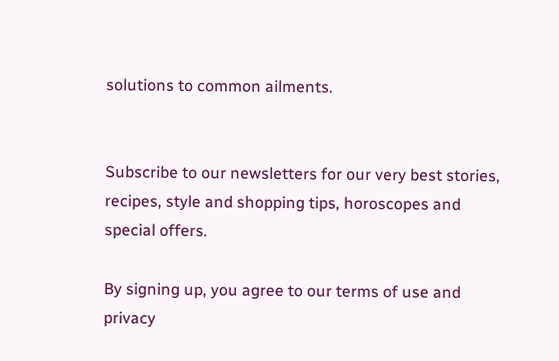solutions to common ailments.


Subscribe to our newsletters for our very best stories, recipes, style and shopping tips, horoscopes and special offers.

By signing up, you agree to our terms of use and privacy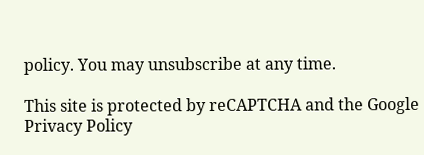policy. You may unsubscribe at any time.

This site is protected by reCAPTCHA and the Google Privacy Policy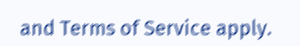and Terms of Service apply.